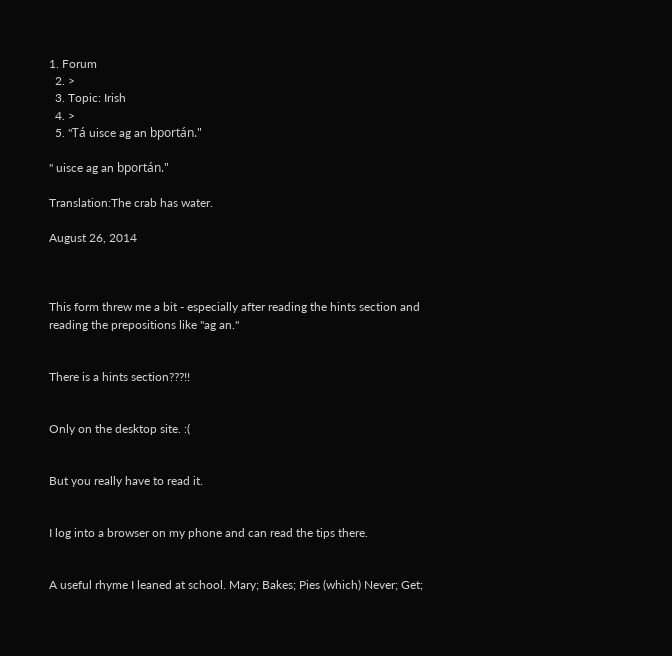1. Forum
  2. >
  3. Topic: Irish
  4. >
  5. "Tá uisce ag an bportán."

" uisce ag an bportán."

Translation:The crab has water.

August 26, 2014



This form threw me a bit - especially after reading the hints section and reading the prepositions like "ag an."


There is a hints section???!!


Only on the desktop site. :(


But you really have to read it.


I log into a browser on my phone and can read the tips there.


A useful rhyme I leaned at school. Mary; Bakes; Pies (which) Never; Get;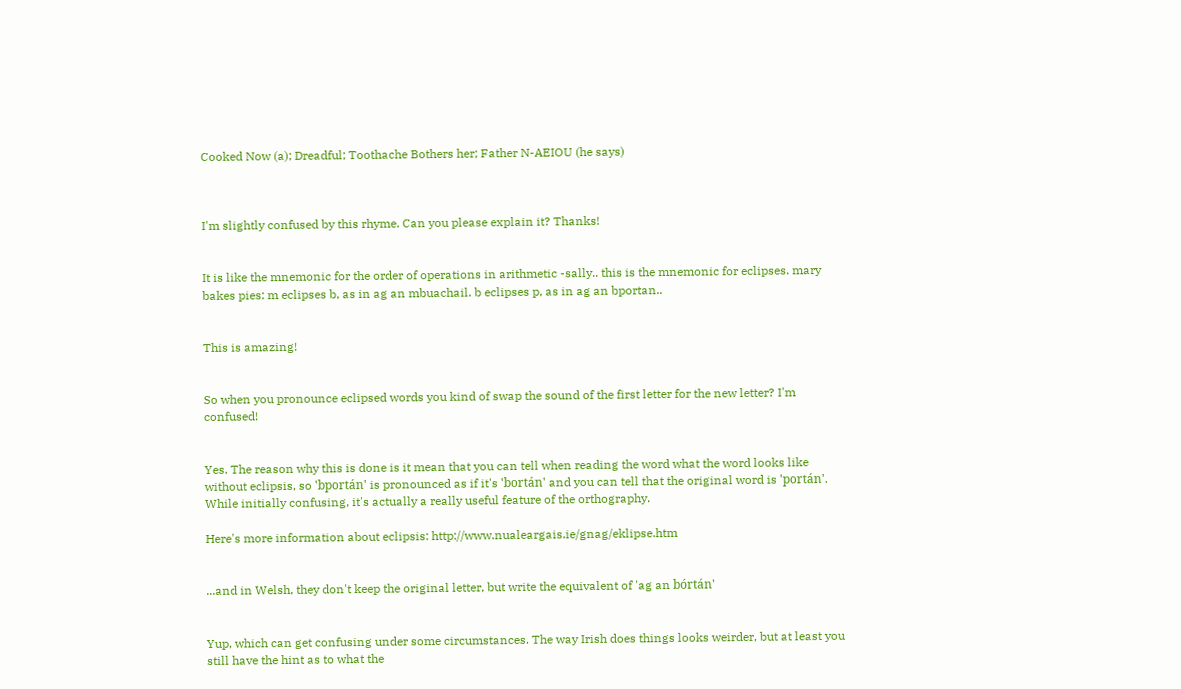Cooked Now (a); Dreadful; Toothache Bothers her; Father N-AEIOU (he says)



I'm slightly confused by this rhyme. Can you please explain it? Thanks!


It is like the mnemonic for the order of operations in arithmetic -sally.. this is the mnemonic for eclipses. mary bakes pies: m eclipses b, as in ag an mbuachail. b eclipses p, as in ag an bportan..


This is amazing!


So when you pronounce eclipsed words you kind of swap the sound of the first letter for the new letter? I'm confused!


Yes. The reason why this is done is it mean that you can tell when reading the word what the word looks like without eclipsis, so 'bportán' is pronounced as if it's 'bortán' and you can tell that the original word is 'portán'. While initially confusing, it's actually a really useful feature of the orthography.

Here's more information about eclipsis: http://www.nualeargais.ie/gnag/eklipse.htm


...and in Welsh, they don't keep the original letter, but write the equivalent of 'ag an bórtán'


Yup, which can get confusing under some circumstances. The way Irish does things looks weirder, but at least you still have the hint as to what the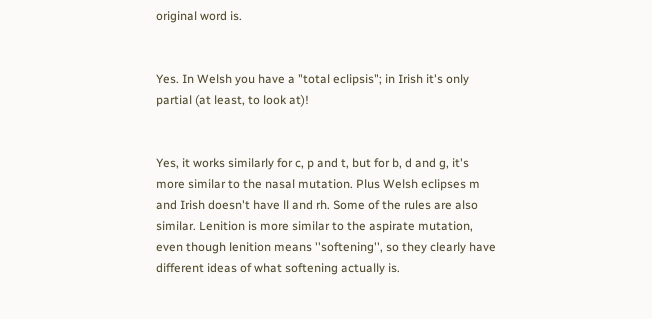original word is.


Yes. In Welsh you have a "total eclipsis"; in Irish it's only partial (at least, to look at)!


Yes, it works similarly for c, p and t, but for b, d and g, it's more similar to the nasal mutation. Plus Welsh eclipses m and Irish doesn't have ll and rh. Some of the rules are also similar. Lenition is more similar to the aspirate mutation, even though lenition means ''softening'', so they clearly have different ideas of what softening actually is.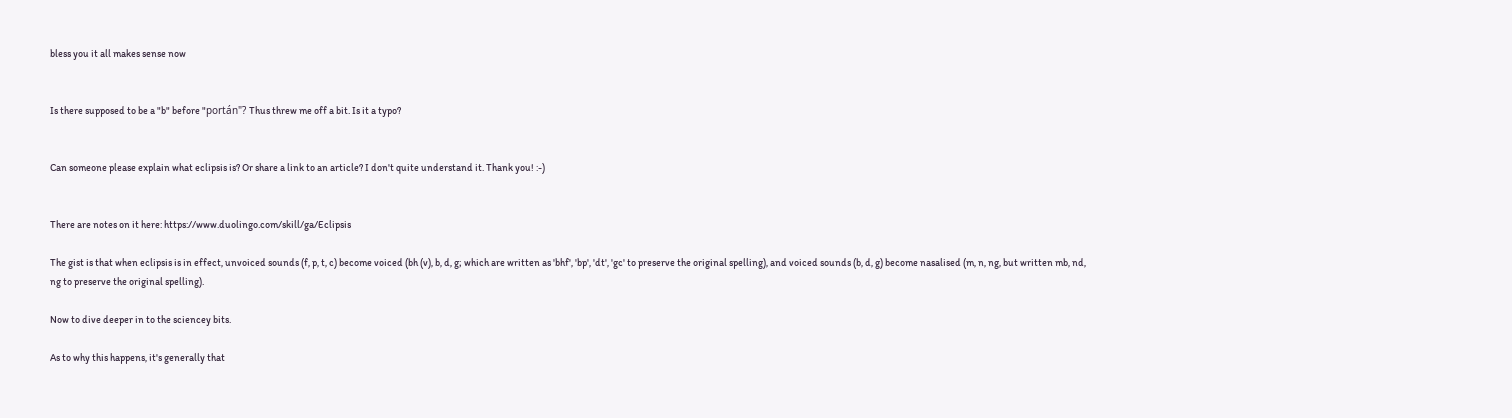bless you it all makes sense now


Is there supposed to be a "b" before "portán"? Thus threw me off a bit. Is it a typo?


Can someone please explain what eclipsis is? Or share a link to an article? I don't quite understand it. Thank you! :-)


There are notes on it here: https://www.duolingo.com/skill/ga/Eclipsis

The gist is that when eclipsis is in effect, unvoiced sounds (f, p, t, c) become voiced (bh (v), b, d, g; which are written as 'bhf', 'bp', 'dt', 'gc' to preserve the original spelling), and voiced sounds (b, d, g) become nasalised (m, n, ng, but written mb, nd, ng to preserve the original spelling).

Now to dive deeper in to the sciencey bits.

As to why this happens, it's generally that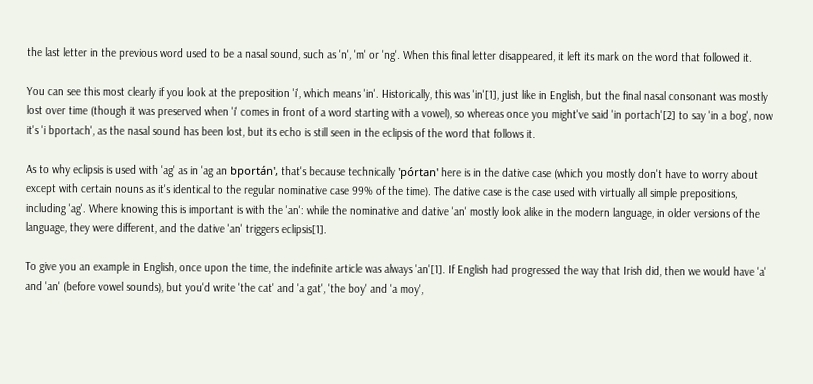the last letter in the previous word used to be a nasal sound, such as 'n', 'm' or 'ng'. When this final letter disappeared, it left its mark on the word that followed it.

You can see this most clearly if you look at the preposition 'i', which means 'in'. Historically, this was 'in'[1], just like in English, but the final nasal consonant was mostly lost over time (though it was preserved when 'i' comes in front of a word starting with a vowel), so whereas once you might've said 'in portach'[2] to say 'in a bog', now it's 'i bportach', as the nasal sound has been lost, but its echo is still seen in the eclipsis of the word that follows it.

As to why eclipsis is used with 'ag' as in 'ag an bportán', that's because technically 'pórtan' here is in the dative case (which you mostly don't have to worry about except with certain nouns as it's identical to the regular nominative case 99% of the time). The dative case is the case used with virtually all simple prepositions, including 'ag'. Where knowing this is important is with the 'an': while the nominative and dative 'an' mostly look alike in the modern language, in older versions of the language, they were different, and the dative 'an' triggers eclipsis[1].

To give you an example in English, once upon the time, the indefinite article was always 'an'[1]. If English had progressed the way that Irish did, then we would have 'a' and 'an' (before vowel sounds), but you'd write 'the cat' and 'a gat', 'the boy' and 'a moy',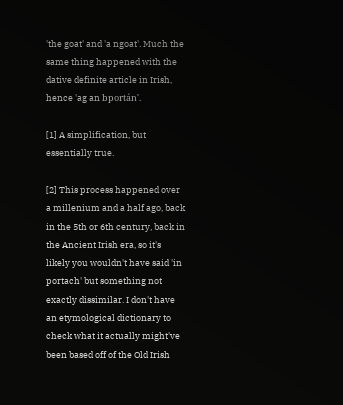'the goat' and 'a ngoat'. Much the same thing happened with the dative definite article in Irish, hence 'ag an bportán'.

[1] A simplification, but essentially true.

[2] This process happened over a millenium and a half ago, back in the 5th or 6th century, back in the Ancient Irish era, so it's likely you wouldn't have said 'in portach' but something not exactly dissimilar. I don't have an etymological dictionary to check what it actually might've been based off of the Old Irish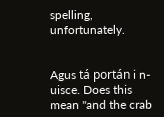spelling, unfortunately.


Agus tá portán i n-uisce. Does this mean "and the crab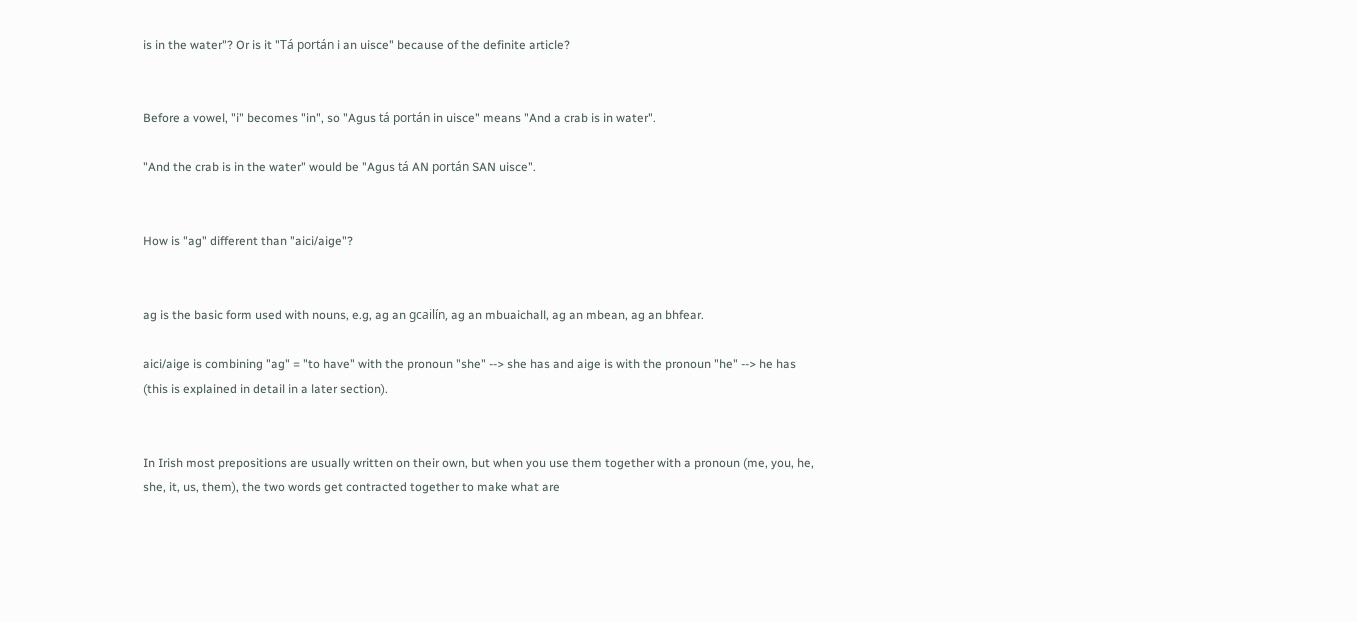is in the water"? Or is it "Tá portán i an uisce" because of the definite article?


Before a vowel, "i" becomes "in", so "Agus tá portán in uisce" means "And a crab is in water".

"And the crab is in the water" would be "Agus tá AN portán SAN uisce".


How is "ag" different than "aici/aige"?


ag is the basic form used with nouns, e.g, ag an gcailín, ag an mbuaichall, ag an mbean, ag an bhfear.

aici/aige is combining "ag" = "to have" with the pronoun "she" --> she has and aige is with the pronoun "he" --> he has (this is explained in detail in a later section).


In Irish most prepositions are usually written on their own, but when you use them together with a pronoun (me, you, he, she, it, us, them), the two words get contracted together to make what are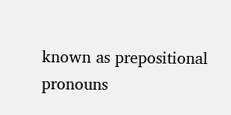known as prepositional pronouns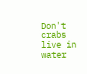Don't crabs live in water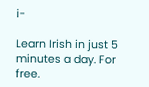i-

Learn Irish in just 5 minutes a day. For free.